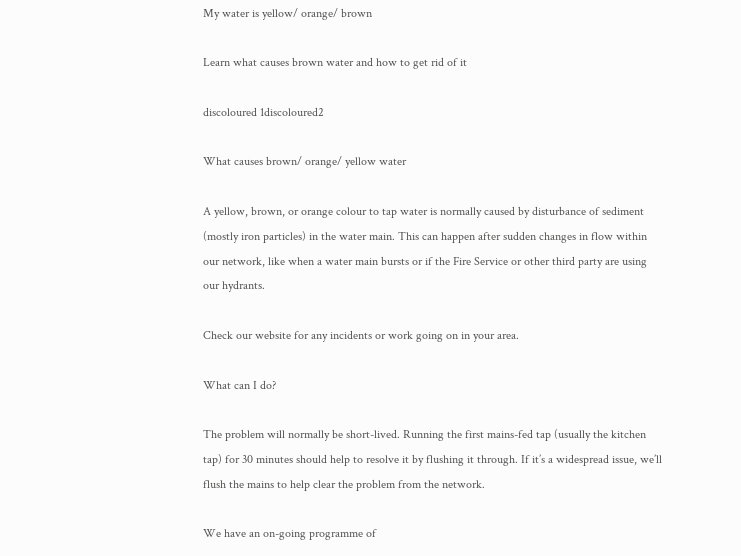My water is yellow/ orange/ brown

Learn what causes brown water and how to get rid of it

discoloured 1discoloured2

What causes brown/ orange/ yellow water

A yellow, brown, or orange colour to tap water is normally caused by disturbance of sediment (mostly iron particles) in the water main. This can happen after sudden changes in flow within our network, like when a water main bursts or if the Fire Service or other third party are using our hydrants.

Check our website for any incidents or work going on in your area.

What can I do?

The problem will normally be short-lived. Running the first mains-fed tap (usually the kitchen tap) for 30 minutes should help to resolve it by flushing it through. If it’s a widespread issue, we’ll flush the mains to help clear the problem from the network.

We have an on-going programme of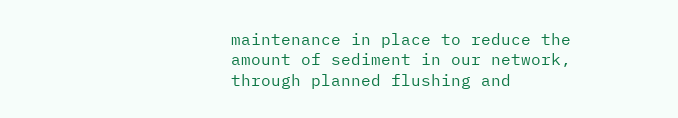maintenance in place to reduce the amount of sediment in our network, through planned flushing and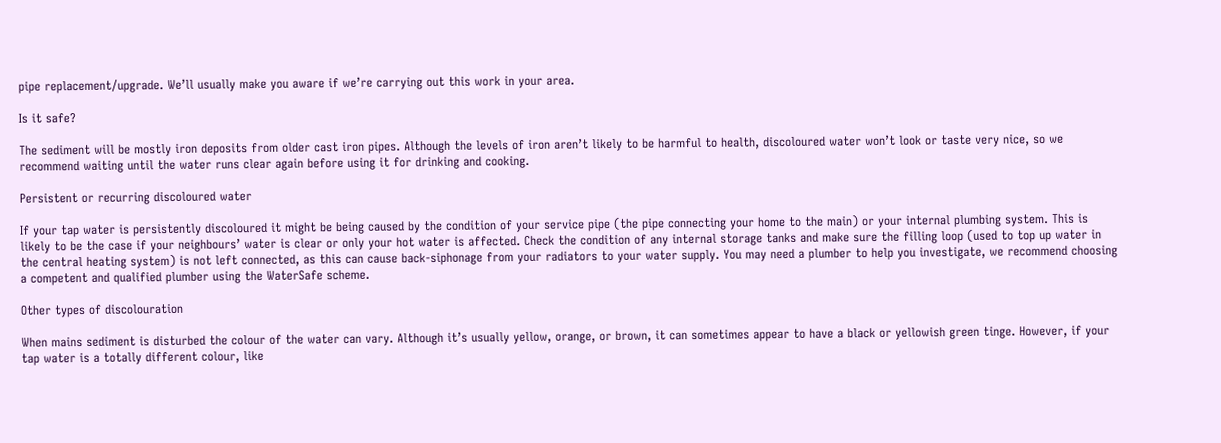pipe replacement/upgrade. We’ll usually make you aware if we’re carrying out this work in your area.

Is it safe?

The sediment will be mostly iron deposits from older cast iron pipes. Although the levels of iron aren’t likely to be harmful to health, discoloured water won’t look or taste very nice, so we recommend waiting until the water runs clear again before using it for drinking and cooking.

Persistent or recurring discoloured water

If your tap water is persistently discoloured it might be being caused by the condition of your service pipe (the pipe connecting your home to the main) or your internal plumbing system. This is likely to be the case if your neighbours’ water is clear or only your hot water is affected. Check the condition of any internal storage tanks and make sure the filling loop (used to top up water in the central heating system) is not left connected, as this can cause back-siphonage from your radiators to your water supply. You may need a plumber to help you investigate, we recommend choosing a competent and qualified plumber using the WaterSafe scheme.

Other types of discolouration

When mains sediment is disturbed the colour of the water can vary. Although it’s usually yellow, orange, or brown, it can sometimes appear to have a black or yellowish green tinge. However, if your tap water is a totally different colour, like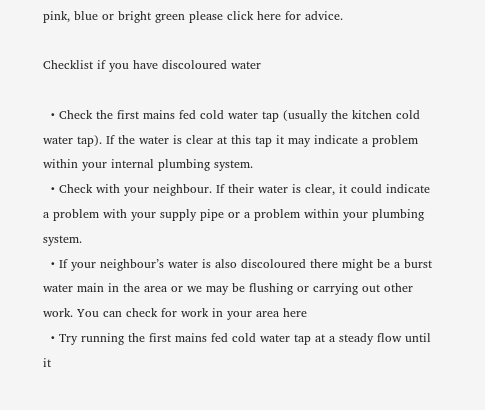pink, blue or bright green please click here for advice.

Checklist if you have discoloured water

  • Check the first mains fed cold water tap (usually the kitchen cold water tap). If the water is clear at this tap it may indicate a problem within your internal plumbing system.
  • Check with your neighbour. If their water is clear, it could indicate a problem with your supply pipe or a problem within your plumbing system.
  • If your neighbour’s water is also discoloured there might be a burst water main in the area or we may be flushing or carrying out other work. You can check for work in your area here
  • Try running the first mains fed cold water tap at a steady flow until it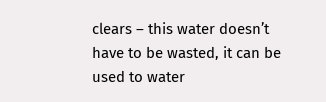clears – this water doesn’t have to be wasted, it can be used to water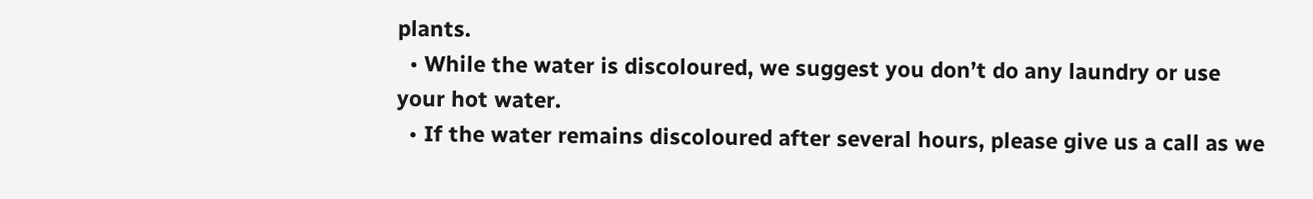plants.
  • While the water is discoloured, we suggest you don’t do any laundry or use your hot water.
  • If the water remains discoloured after several hours, please give us a call as we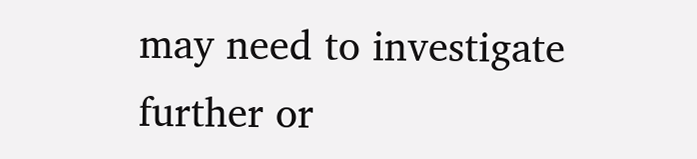may need to investigate further or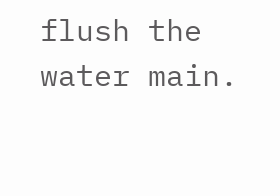flush the water main.